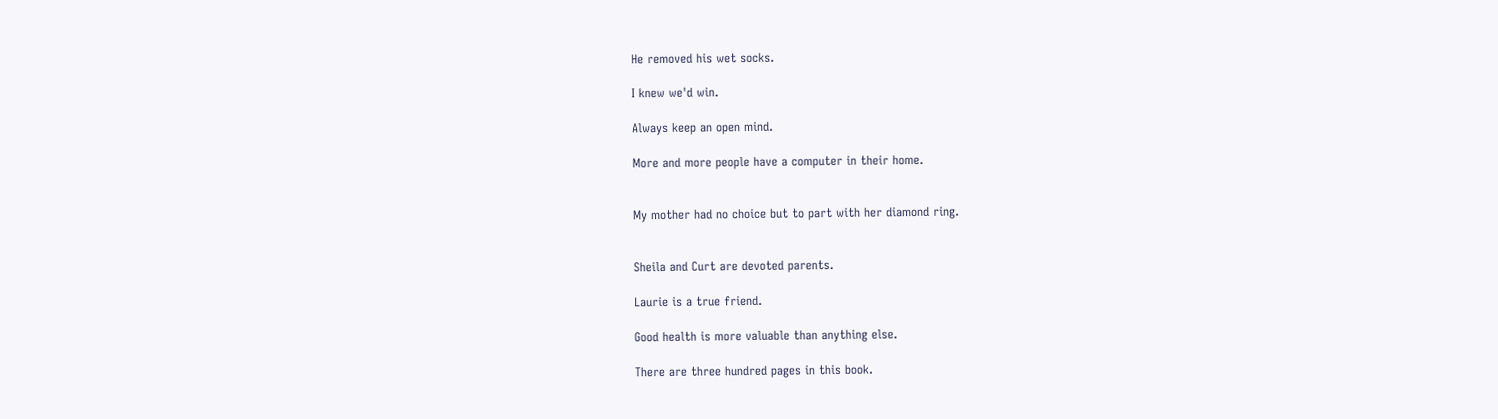He removed his wet socks.

I knew we'd win.

Always keep an open mind.

More and more people have a computer in their home.


My mother had no choice but to part with her diamond ring.


Sheila and Curt are devoted parents.

Laurie is a true friend.

Good health is more valuable than anything else.

There are three hundred pages in this book.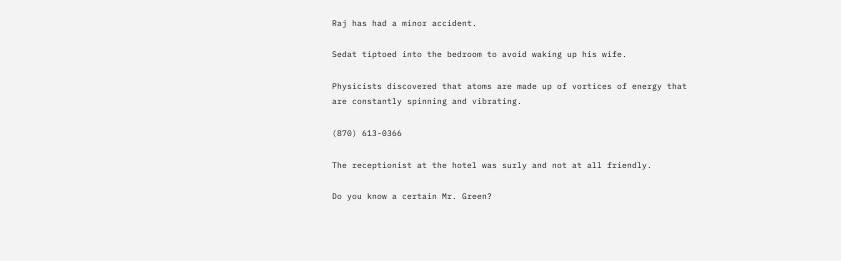Raj has had a minor accident.

Sedat tiptoed into the bedroom to avoid waking up his wife.

Physicists discovered that atoms are made up of vortices of energy that are constantly spinning and vibrating.

(870) 613-0366

The receptionist at the hotel was surly and not at all friendly.

Do you know a certain Mr. Green?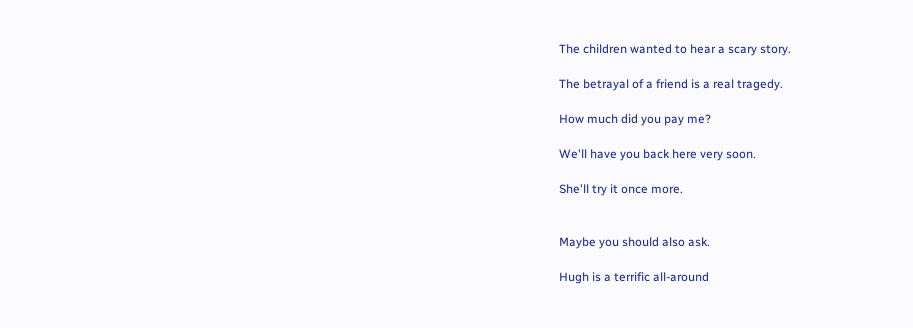The children wanted to hear a scary story.

The betrayal of a friend is a real tragedy.

How much did you pay me?

We'll have you back here very soon.

She'll try it once more.


Maybe you should also ask.

Hugh is a terrific all-around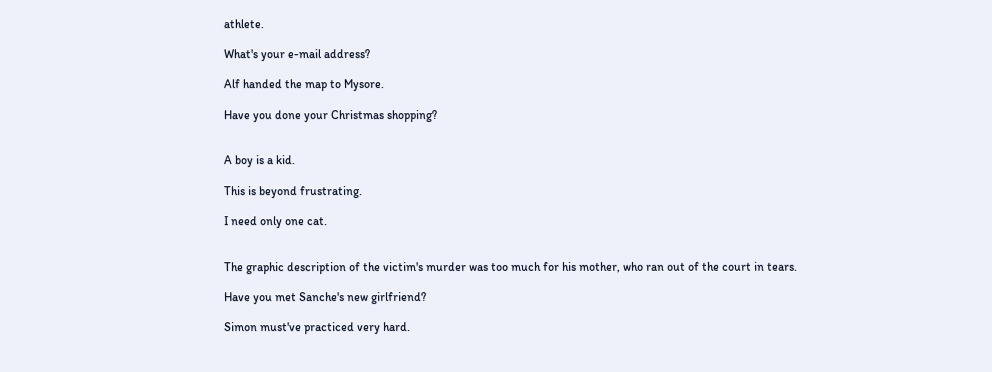athlete.

What's your e-mail address?

Alf handed the map to Mysore.

Have you done your Christmas shopping?


A boy is a kid.

This is beyond frustrating.

I need only one cat.


The graphic description of the victim's murder was too much for his mother, who ran out of the court in tears.

Have you met Sanche's new girlfriend?

Simon must've practiced very hard.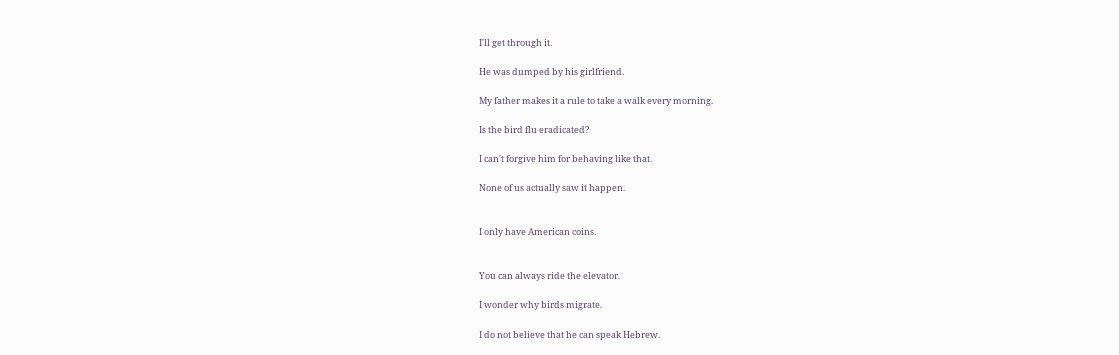I'll get through it.

He was dumped by his girlfriend.

My father makes it a rule to take a walk every morning.

Is the bird flu eradicated?

I can't forgive him for behaving like that.

None of us actually saw it happen.


I only have American coins.


You can always ride the elevator.

I wonder why birds migrate.

I do not believe that he can speak Hebrew.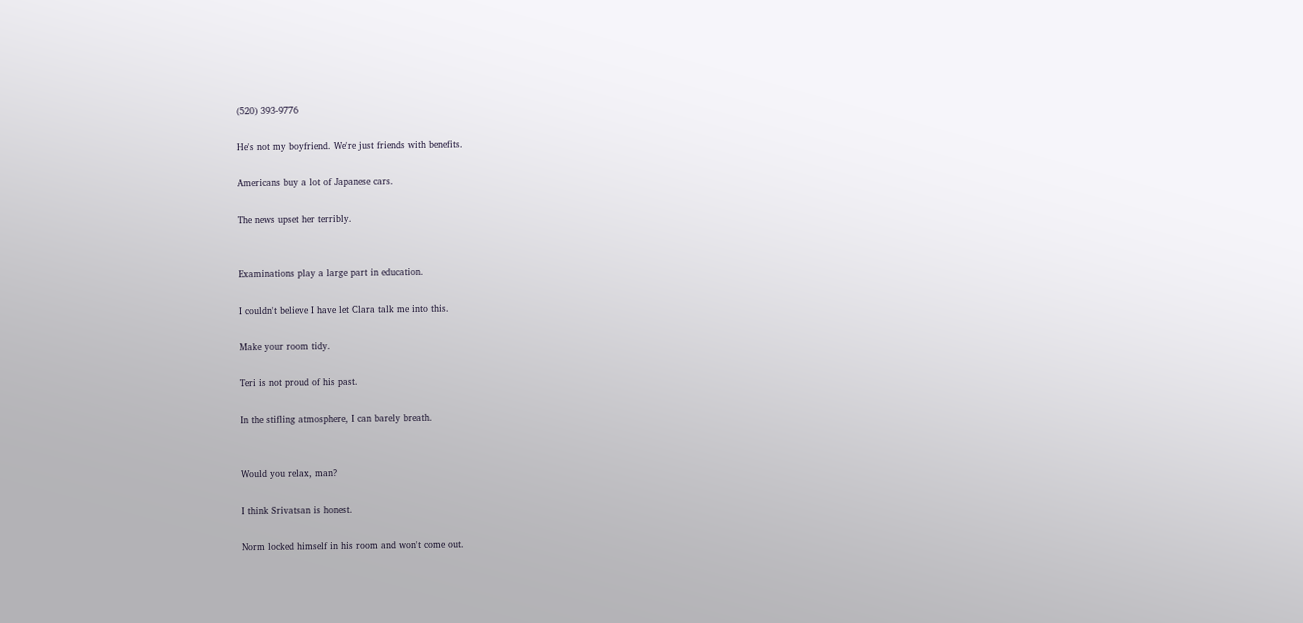(520) 393-9776

He's not my boyfriend. We're just friends with benefits.

Americans buy a lot of Japanese cars.

The news upset her terribly.


Examinations play a large part in education.

I couldn't believe I have let Clara talk me into this.

Make your room tidy.

Teri is not proud of his past.

In the stifling atmosphere, I can barely breath.


Would you relax, man?

I think Srivatsan is honest.

Norm locked himself in his room and won't come out.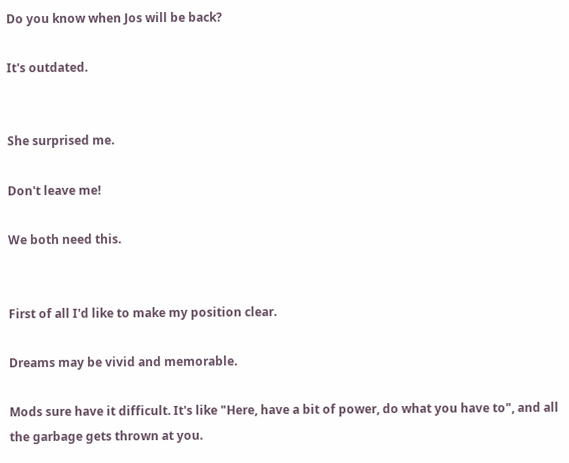Do you know when Jos will be back?

It's outdated.


She surprised me.

Don't leave me!

We both need this.


First of all I'd like to make my position clear.

Dreams may be vivid and memorable.

Mods sure have it difficult. It's like "Here, have a bit of power, do what you have to", and all the garbage gets thrown at you.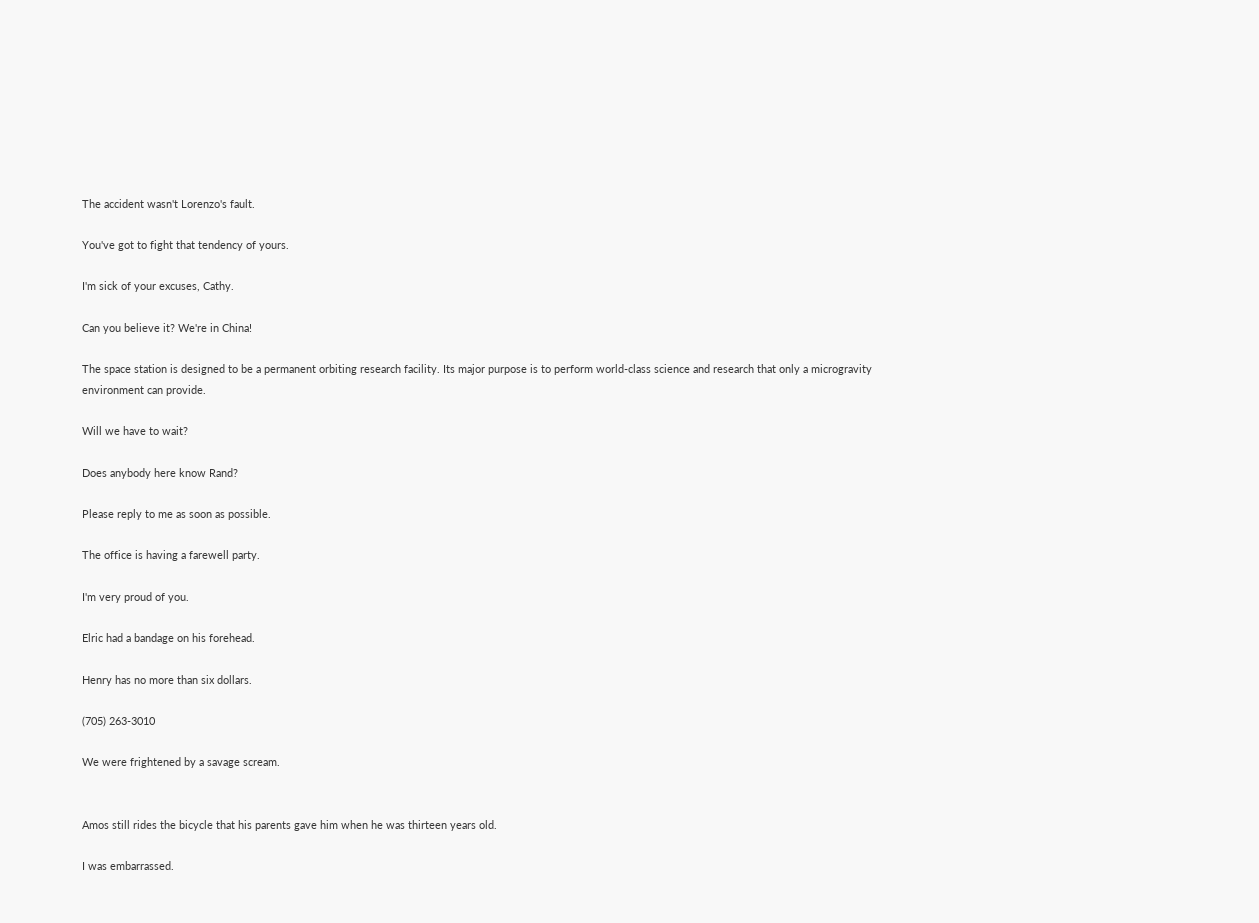The accident wasn't Lorenzo's fault.

You've got to fight that tendency of yours.

I'm sick of your excuses, Cathy.

Can you believe it? We're in China!

The space station is designed to be a permanent orbiting research facility. Its major purpose is to perform world-class science and research that only a microgravity environment can provide.

Will we have to wait?

Does anybody here know Rand?

Please reply to me as soon as possible.

The office is having a farewell party.

I'm very proud of you.

Elric had a bandage on his forehead.

Henry has no more than six dollars.

(705) 263-3010

We were frightened by a savage scream.


Amos still rides the bicycle that his parents gave him when he was thirteen years old.

I was embarrassed.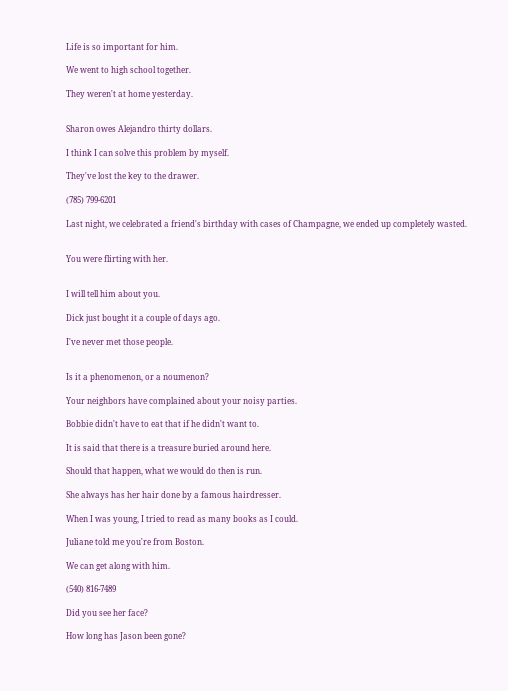Life is so important for him.

We went to high school together.

They weren't at home yesterday.


Sharon owes Alejandro thirty dollars.

I think I can solve this problem by myself.

They've lost the key to the drawer.

(785) 799-6201

Last night, we celebrated a friend's birthday with cases of Champagne, we ended up completely wasted.


You were flirting with her.


I will tell him about you.

Dick just bought it a couple of days ago.

I've never met those people.


Is it a phenomenon, or a noumenon?

Your neighbors have complained about your noisy parties.

Bobbie didn't have to eat that if he didn't want to.

It is said that there is a treasure buried around here.

Should that happen, what we would do then is run.

She always has her hair done by a famous hairdresser.

When I was young, I tried to read as many books as I could.

Juliane told me you're from Boston.

We can get along with him.

(540) 816-7489

Did you see her face?

How long has Jason been gone?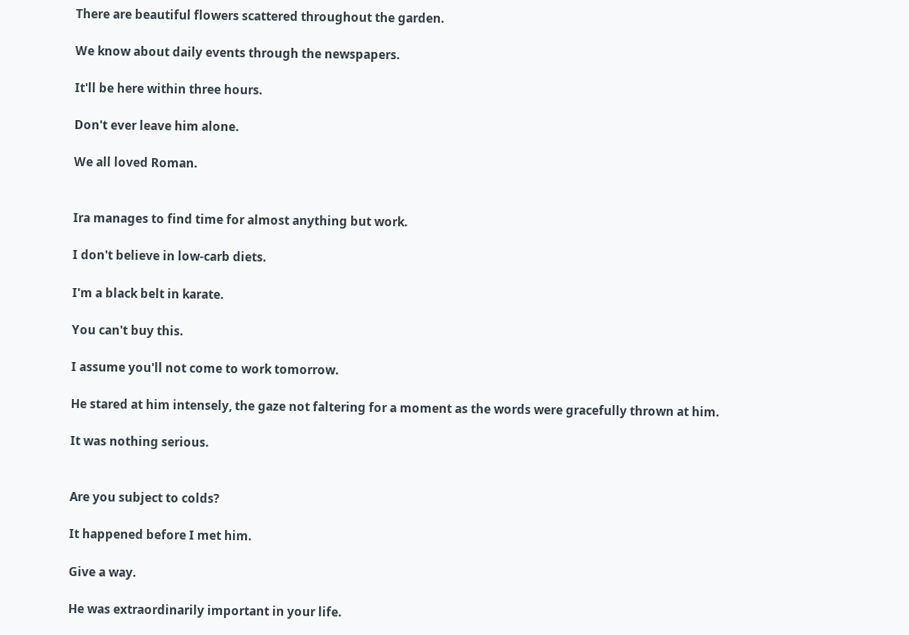There are beautiful flowers scattered throughout the garden.

We know about daily events through the newspapers.

It'll be here within three hours.

Don't ever leave him alone.

We all loved Roman.


Ira manages to find time for almost anything but work.

I don't believe in low-carb diets.

I'm a black belt in karate.

You can't buy this.

I assume you'll not come to work tomorrow.

He stared at him intensely, the gaze not faltering for a moment as the words were gracefully thrown at him.

It was nothing serious.


Are you subject to colds?

It happened before I met him.

Give a way.

He was extraordinarily important in your life.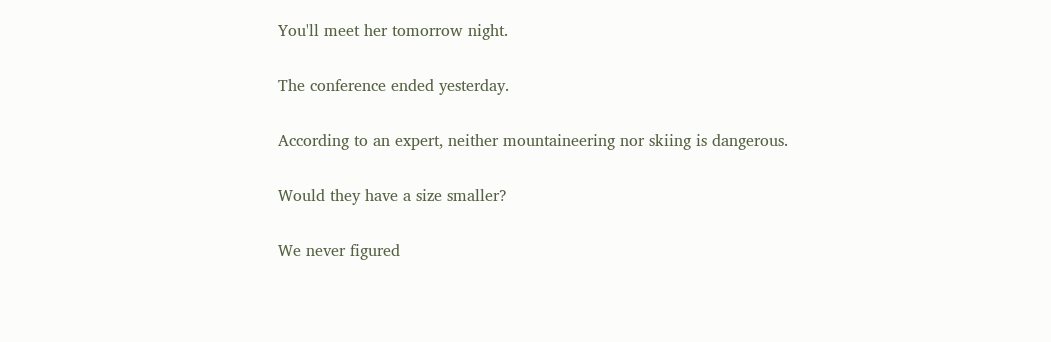You'll meet her tomorrow night.

The conference ended yesterday.

According to an expert, neither mountaineering nor skiing is dangerous.

Would they have a size smaller?

We never figured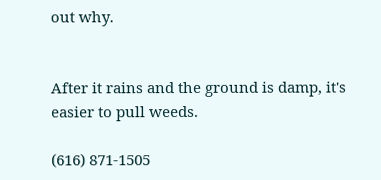out why.


After it rains and the ground is damp, it's easier to pull weeds.

(616) 871-1505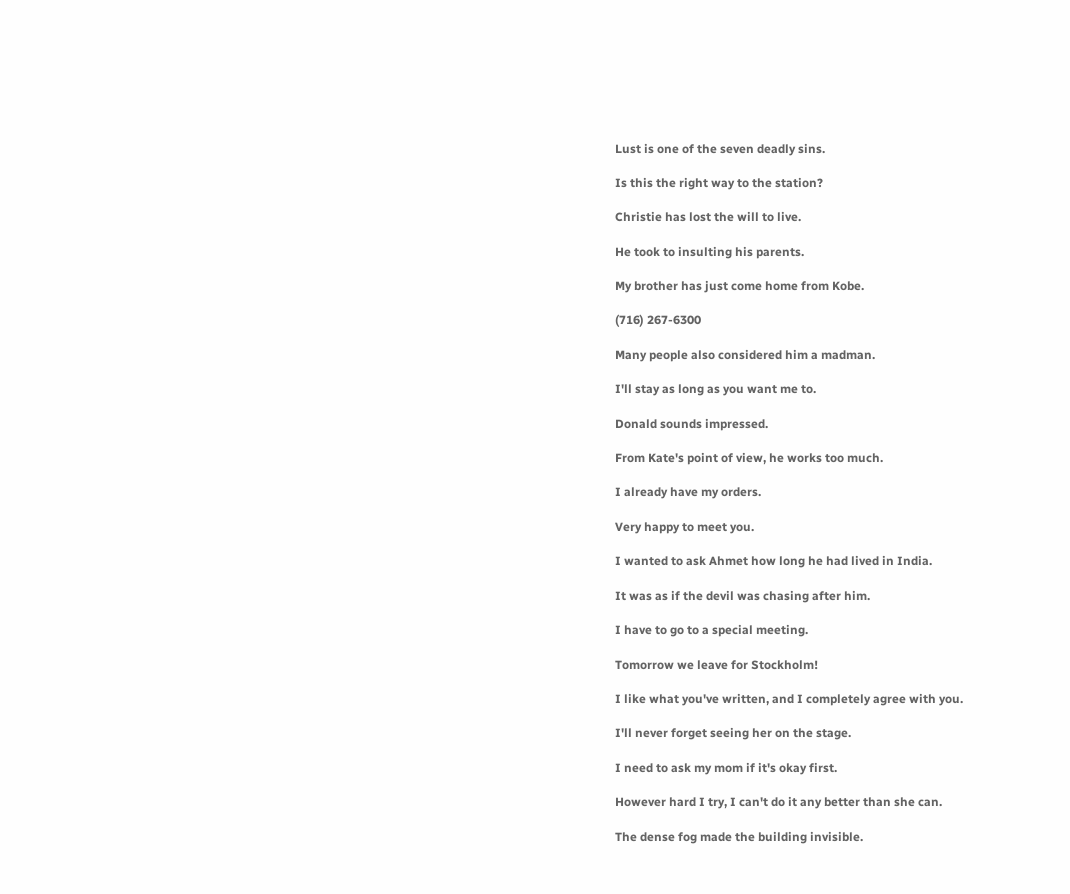Lust is one of the seven deadly sins.

Is this the right way to the station?

Christie has lost the will to live.

He took to insulting his parents.

My brother has just come home from Kobe.

(716) 267-6300

Many people also considered him a madman.

I'll stay as long as you want me to.

Donald sounds impressed.

From Kate's point of view, he works too much.

I already have my orders.

Very happy to meet you.

I wanted to ask Ahmet how long he had lived in India.

It was as if the devil was chasing after him.

I have to go to a special meeting.

Tomorrow we leave for Stockholm!

I like what you've written, and I completely agree with you.

I'll never forget seeing her on the stage.

I need to ask my mom if it's okay first.

However hard I try, I can't do it any better than she can.

The dense fog made the building invisible.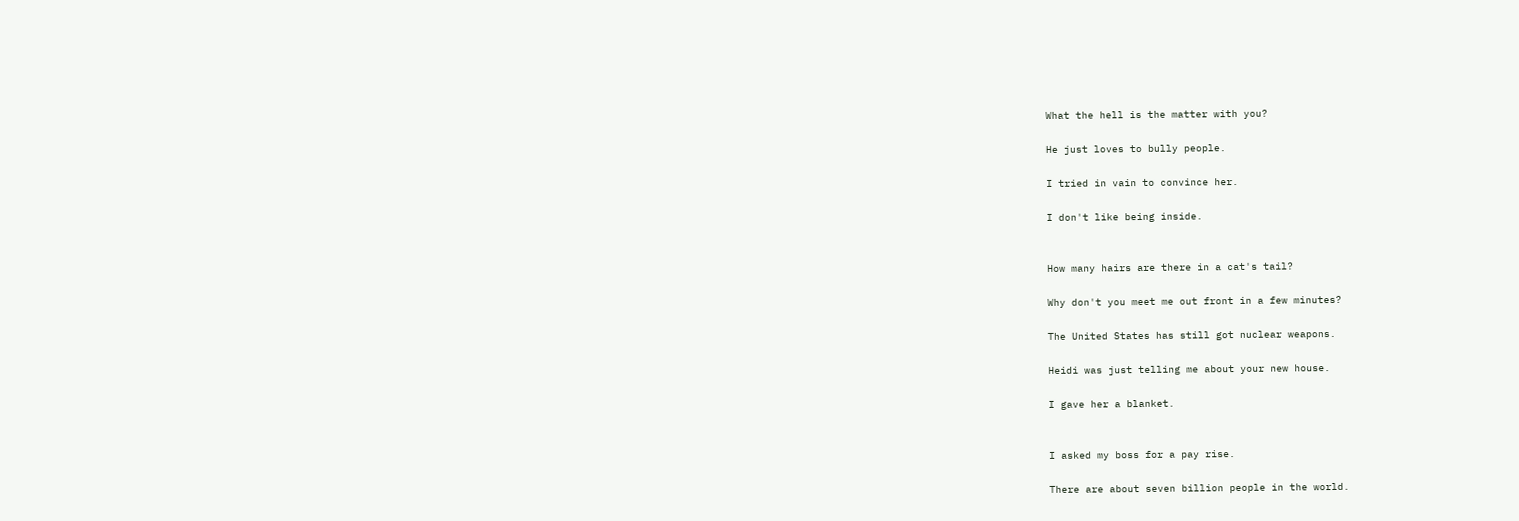What the hell is the matter with you?

He just loves to bully people.

I tried in vain to convince her.

I don't like being inside.


How many hairs are there in a cat's tail?

Why don't you meet me out front in a few minutes?

The United States has still got nuclear weapons.

Heidi was just telling me about your new house.

I gave her a blanket.


I asked my boss for a pay rise.

There are about seven billion people in the world.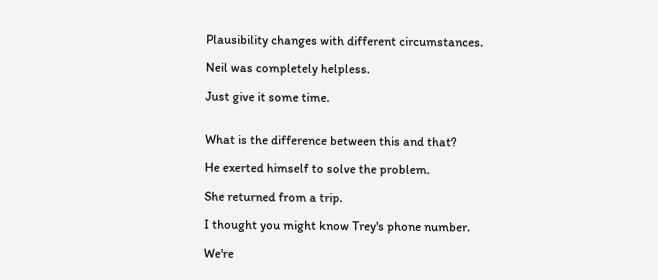Plausibility changes with different circumstances.

Neil was completely helpless.

Just give it some time.


What is the difference between this and that?

He exerted himself to solve the problem.

She returned from a trip.

I thought you might know Trey's phone number.

We're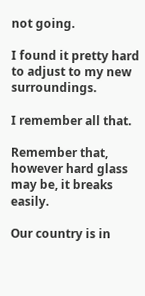not going.

I found it pretty hard to adjust to my new surroundings.

I remember all that.

Remember that, however hard glass may be, it breaks easily.

Our country is in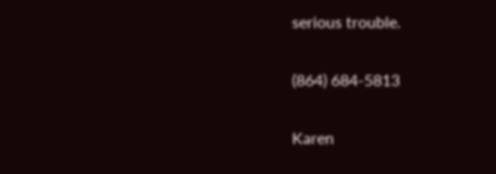serious trouble.

(864) 684-5813

Karen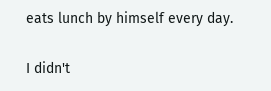eats lunch by himself every day.

I didn't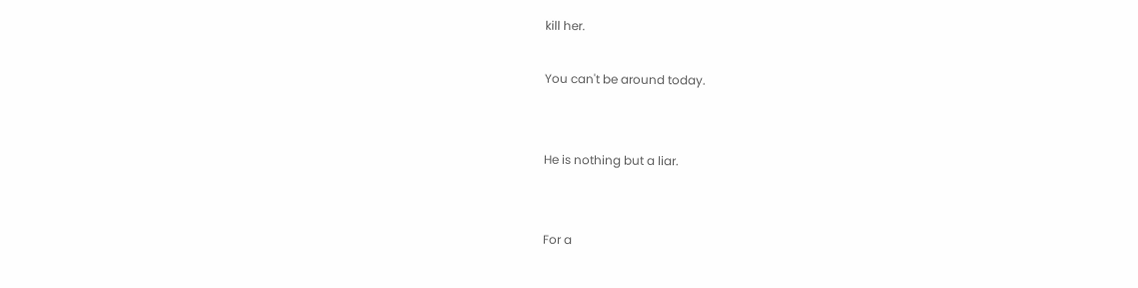kill her.

You can't be around today.


He is nothing but a liar.


For a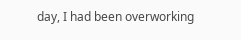day, I had been overworking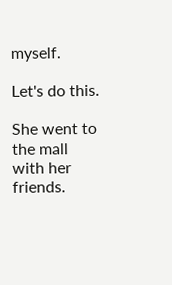myself.

Let's do this.

She went to the mall with her friends.